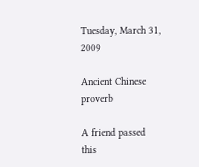Tuesday, March 31, 2009

Ancient Chinese proverb

A friend passed this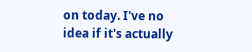on today. I've no idea if it's actually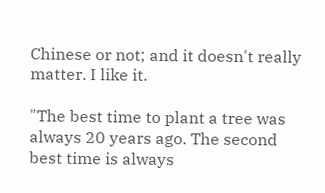Chinese or not; and it doesn't really matter. I like it.

"The best time to plant a tree was always 20 years ago. The second best time is always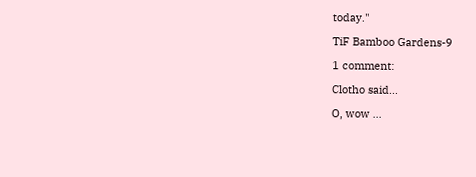today."

TiF Bamboo Gardens-9

1 comment:

Clotho said...

O, wow ...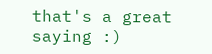that's a great saying :)